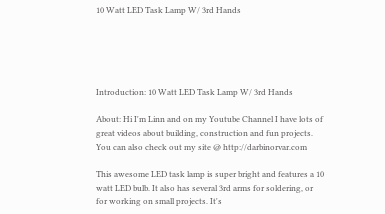10 Watt LED Task Lamp W/ 3rd Hands





Introduction: 10 Watt LED Task Lamp W/ 3rd Hands

About: Hi I'm Linn and on my Youtube Channel I have lots of great videos about building, construction and fun projects. You can also check out my site @ http://darbinorvar.com

This awesome LED task lamp is super bright and features a 10 watt LED bulb. It also has several 3rd arms for soldering, or for working on small projects. It's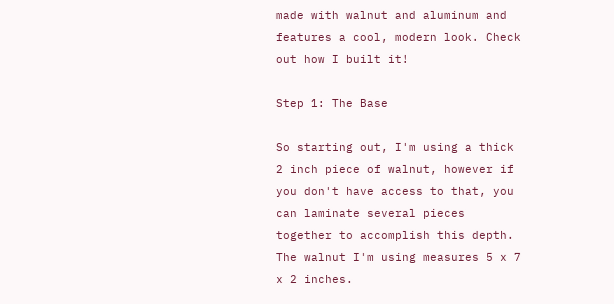made with walnut and aluminum and features a cool, modern look. Check out how I built it!

Step 1: The Base

So starting out, I'm using a thick 2 inch piece of walnut, however if you don't have access to that, you can laminate several pieces together to accomplish this depth. The walnut I'm using measures 5 x 7 x 2 inches.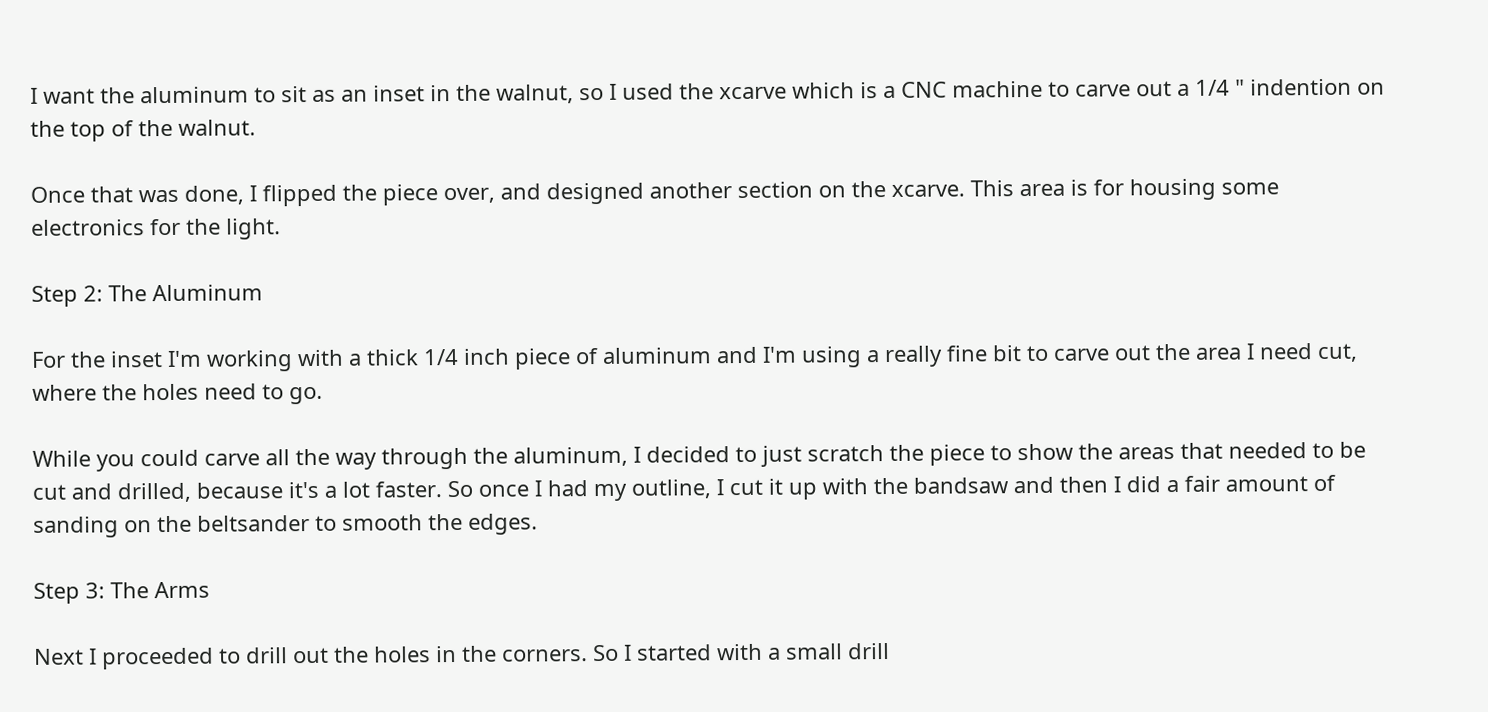I want the aluminum to sit as an inset in the walnut, so I used the xcarve which is a CNC machine to carve out a 1/4 " indention on the top of the walnut.

Once that was done, I flipped the piece over, and designed another section on the xcarve. This area is for housing some electronics for the light.

Step 2: The Aluminum

For the inset I'm working with a thick 1/4 inch piece of aluminum and I'm using a really fine bit to carve out the area I need cut, where the holes need to go.

While you could carve all the way through the aluminum, I decided to just scratch the piece to show the areas that needed to be cut and drilled, because it's a lot faster. So once I had my outline, I cut it up with the bandsaw and then I did a fair amount of sanding on the beltsander to smooth the edges.

Step 3: The Arms

Next I proceeded to drill out the holes in the corners. So I started with a small drill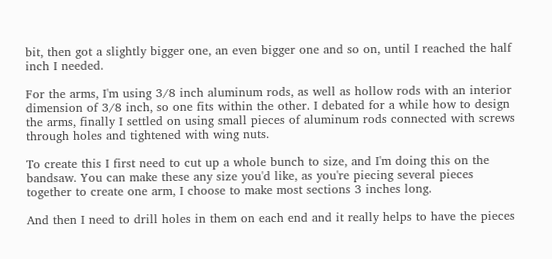bit, then got a slightly bigger one, an even bigger one and so on, until I reached the half inch I needed.

For the arms, I'm using 3/8 inch aluminum rods, as well as hollow rods with an interior dimension of 3/8 inch, so one fits within the other. I debated for a while how to design the arms, finally I settled on using small pieces of aluminum rods connected with screws through holes and tightened with wing nuts.

To create this I first need to cut up a whole bunch to size, and I'm doing this on the bandsaw. You can make these any size you'd like, as you're piecing several pieces together to create one arm, I choose to make most sections 3 inches long.

And then I need to drill holes in them on each end and it really helps to have the pieces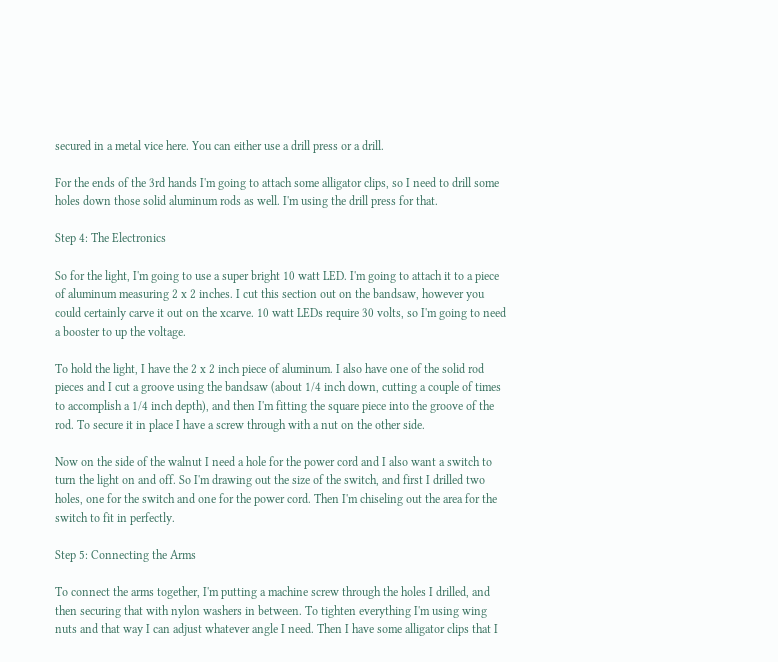secured in a metal vice here. You can either use a drill press or a drill.

For the ends of the 3rd hands I'm going to attach some alligator clips, so I need to drill some holes down those solid aluminum rods as well. I'm using the drill press for that.

Step 4: The Electronics

So for the light, I'm going to use a super bright 10 watt LED. I'm going to attach it to a piece of aluminum measuring 2 x 2 inches. I cut this section out on the bandsaw, however you could certainly carve it out on the xcarve. 10 watt LEDs require 30 volts, so I'm going to need a booster to up the voltage.

To hold the light, I have the 2 x 2 inch piece of aluminum. I also have one of the solid rod pieces and I cut a groove using the bandsaw (about 1/4 inch down, cutting a couple of times to accomplish a 1/4 inch depth), and then I'm fitting the square piece into the groove of the rod. To secure it in place I have a screw through with a nut on the other side.

Now on the side of the walnut I need a hole for the power cord and I also want a switch to turn the light on and off. So I'm drawing out the size of the switch, and first I drilled two holes, one for the switch and one for the power cord. Then I'm chiseling out the area for the switch to fit in perfectly.

Step 5: Connecting the Arms

To connect the arms together, I'm putting a machine screw through the holes I drilled, and then securing that with nylon washers in between. To tighten everything I'm using wing nuts and that way I can adjust whatever angle I need. Then I have some alligator clips that I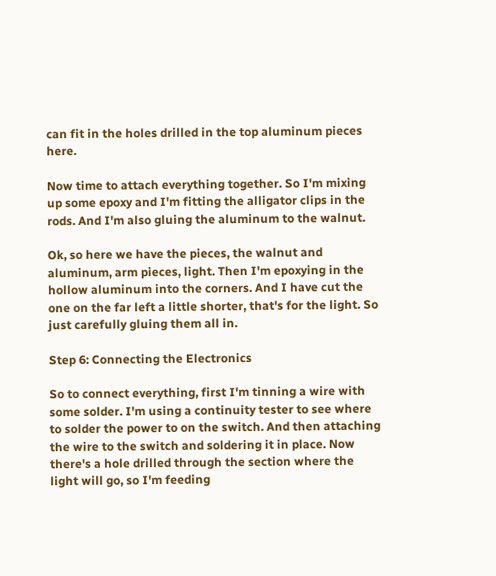can fit in the holes drilled in the top aluminum pieces here.

Now time to attach everything together. So I'm mixing up some epoxy and I'm fitting the alligator clips in the rods. And I'm also gluing the aluminum to the walnut.

Ok, so here we have the pieces, the walnut and aluminum, arm pieces, light. Then I'm epoxying in the hollow aluminum into the corners. And I have cut the one on the far left a little shorter, that's for the light. So just carefully gluing them all in.

Step 6: Connecting the Electronics

So to connect everything, first I'm tinning a wire with some solder. I'm using a continuity tester to see where to solder the power to on the switch. And then attaching the wire to the switch and soldering it in place. Now there's a hole drilled through the section where the light will go, so I'm feeding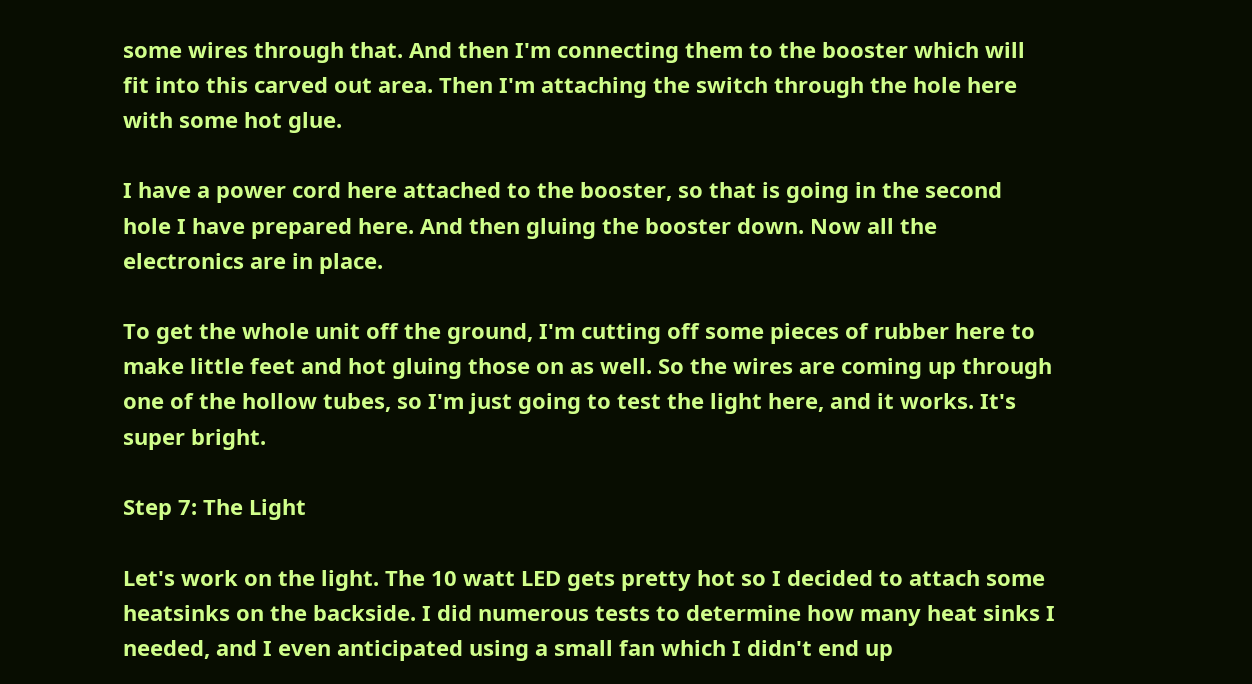some wires through that. And then I'm connecting them to the booster which will fit into this carved out area. Then I'm attaching the switch through the hole here with some hot glue.

I have a power cord here attached to the booster, so that is going in the second hole I have prepared here. And then gluing the booster down. Now all the electronics are in place.

To get the whole unit off the ground, I'm cutting off some pieces of rubber here to make little feet and hot gluing those on as well. So the wires are coming up through one of the hollow tubes, so I'm just going to test the light here, and it works. It's super bright.

Step 7: The Light

Let's work on the light. The 10 watt LED gets pretty hot so I decided to attach some heatsinks on the backside. I did numerous tests to determine how many heat sinks I needed, and I even anticipated using a small fan which I didn't end up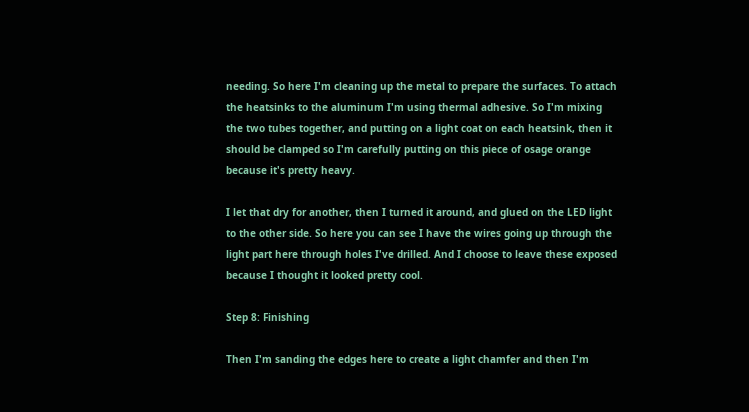needing. So here I'm cleaning up the metal to prepare the surfaces. To attach the heatsinks to the aluminum I'm using thermal adhesive. So I'm mixing the two tubes together, and putting on a light coat on each heatsink, then it should be clamped so I'm carefully putting on this piece of osage orange because it's pretty heavy.

I let that dry for another, then I turned it around, and glued on the LED light to the other side. So here you can see I have the wires going up through the light part here through holes I've drilled. And I choose to leave these exposed because I thought it looked pretty cool.

Step 8: Finishing

Then I'm sanding the edges here to create a light chamfer and then I'm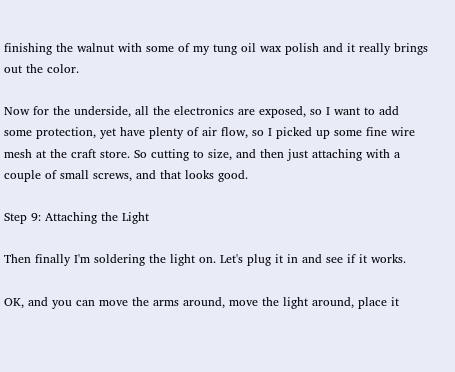finishing the walnut with some of my tung oil wax polish and it really brings out the color.

Now for the underside, all the electronics are exposed, so I want to add some protection, yet have plenty of air flow, so I picked up some fine wire mesh at the craft store. So cutting to size, and then just attaching with a couple of small screws, and that looks good.

Step 9: Attaching the Light

Then finally I'm soldering the light on. Let's plug it in and see if it works.

OK, and you can move the arms around, move the light around, place it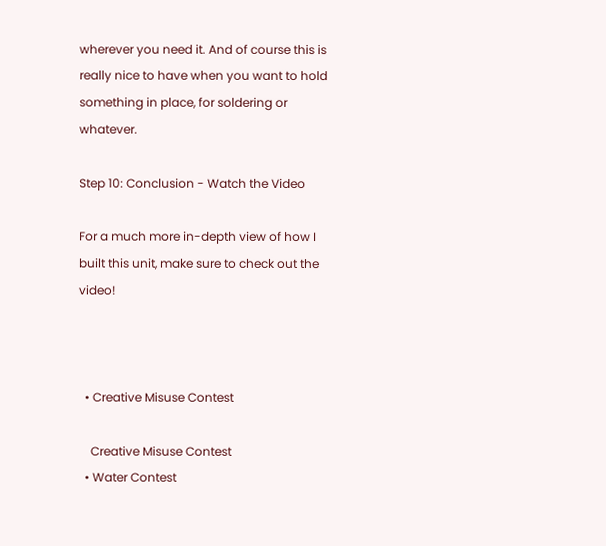wherever you need it. And of course this is really nice to have when you want to hold something in place, for soldering or whatever.

Step 10: Conclusion - Watch the Video

For a much more in-depth view of how I built this unit, make sure to check out the video!



  • Creative Misuse Contest

    Creative Misuse Contest
  • Water Contest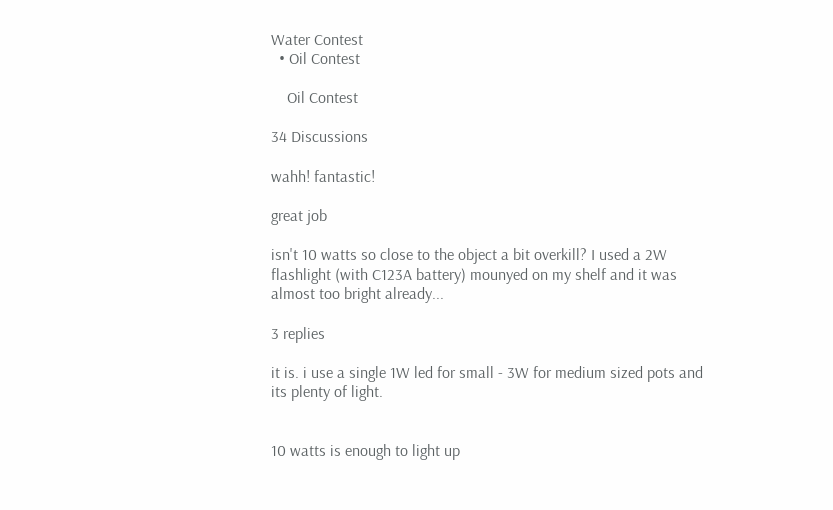Water Contest
  • Oil Contest

    Oil Contest

34 Discussions

wahh! fantastic!

great job

isn't 10 watts so close to the object a bit overkill? I used a 2W flashlight (with C123A battery) mounyed on my shelf and it was almost too bright already...

3 replies

it is. i use a single 1W led for small - 3W for medium sized pots and its plenty of light.


10 watts is enough to light up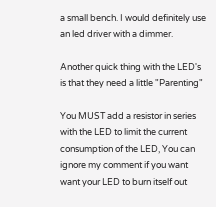a small bench. I would definitely use an led driver with a dimmer.

Another quick thing with the LED's is that they need a little "Parenting"

You MUST add a resistor in series with the LED to limit the current consumption of the LED, You can ignore my comment if you want want your LED to burn itself out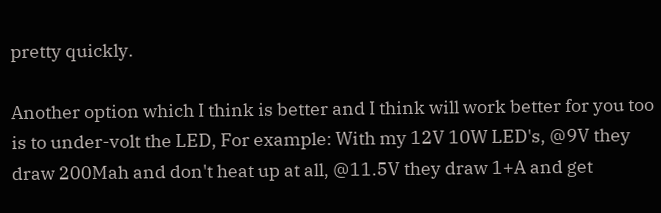pretty quickly.

Another option which I think is better and I think will work better for you too is to under-volt the LED, For example: With my 12V 10W LED's, @9V they draw 200Mah and don't heat up at all, @11.5V they draw 1+A and get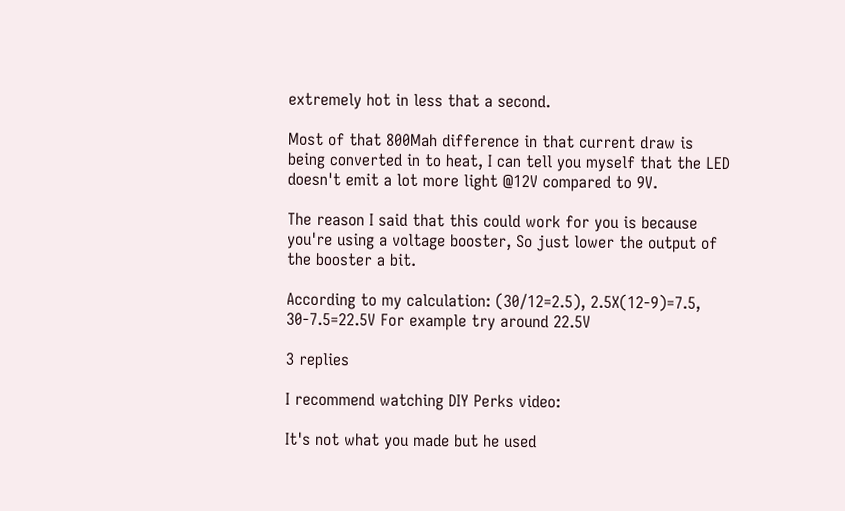extremely hot in less that a second.

Most of that 800Mah difference in that current draw is being converted in to heat, I can tell you myself that the LED doesn't emit a lot more light @12V compared to 9V.

The reason I said that this could work for you is because you're using a voltage booster, So just lower the output of the booster a bit.

According to my calculation: (30/12=2.5), 2.5X(12-9)=7.5, 30-7.5=22.5V For example try around 22.5V

3 replies

I recommend watching DIY Perks video:

It's not what you made but he used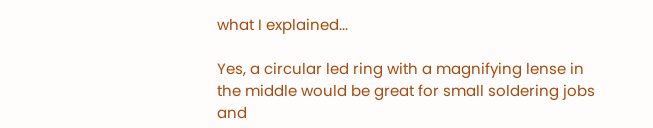what I explained...

Yes, a circular led ring with a magnifying lense in the middle would be great for small soldering jobs and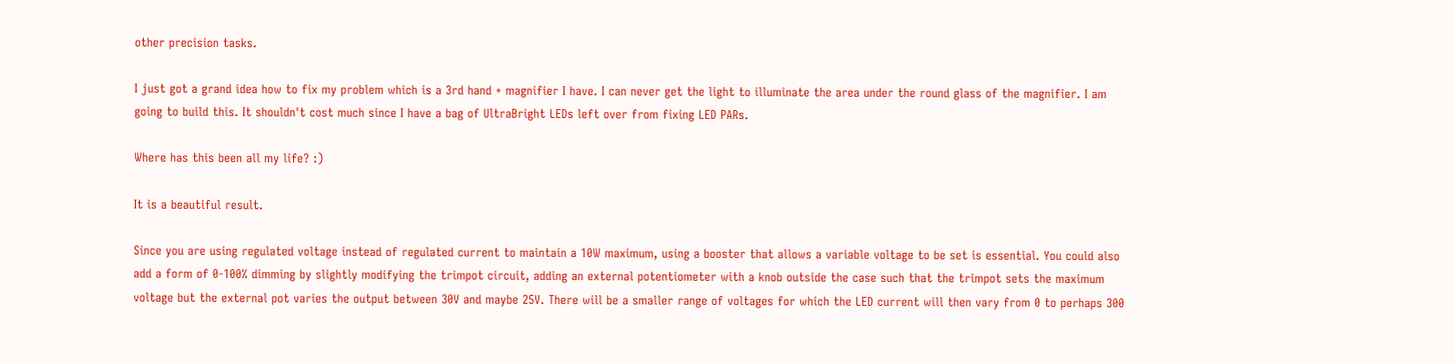other precision tasks.

I just got a grand idea how to fix my problem which is a 3rd hand + magnifier I have. I can never get the light to illuminate the area under the round glass of the magnifier. I am going to build this. It shouldn't cost much since I have a bag of UltraBright LEDs left over from fixing LED PARs.

Where has this been all my life? :)

It is a beautiful result.

Since you are using regulated voltage instead of regulated current to maintain a 10W maximum, using a booster that allows a variable voltage to be set is essential. You could also add a form of 0-100% dimming by slightly modifying the trimpot circuit, adding an external potentiometer with a knob outside the case such that the trimpot sets the maximum voltage but the external pot varies the output between 30V and maybe 25V. There will be a smaller range of voltages for which the LED current will then vary from 0 to perhaps 300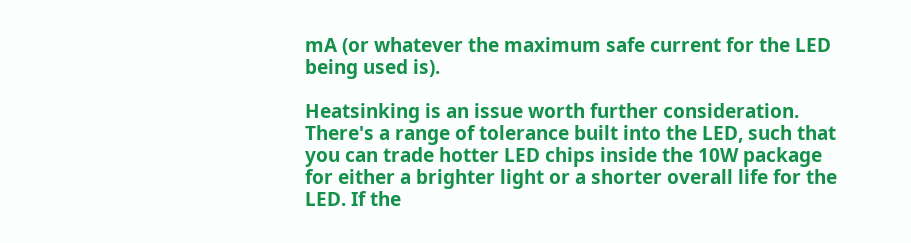mA (or whatever the maximum safe current for the LED being used is).

Heatsinking is an issue worth further consideration. There's a range of tolerance built into the LED, such that you can trade hotter LED chips inside the 10W package for either a brighter light or a shorter overall life for the LED. If the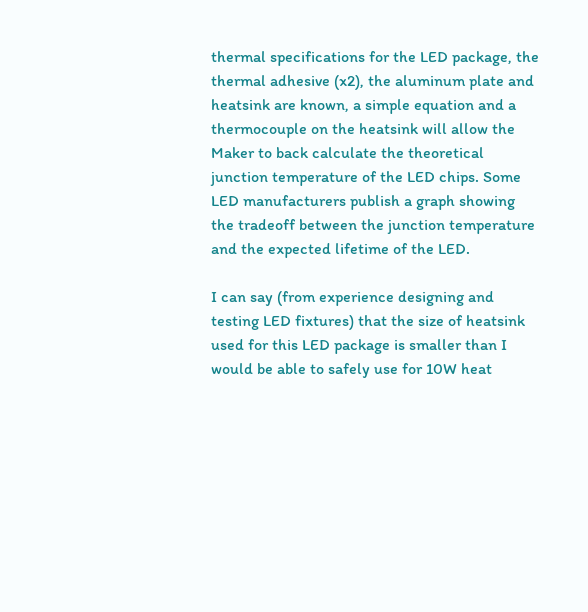thermal specifications for the LED package, the thermal adhesive (x2), the aluminum plate and heatsink are known, a simple equation and a thermocouple on the heatsink will allow the Maker to back calculate the theoretical junction temperature of the LED chips. Some LED manufacturers publish a graph showing the tradeoff between the junction temperature and the expected lifetime of the LED.

I can say (from experience designing and testing LED fixtures) that the size of heatsink used for this LED package is smaller than I would be able to safely use for 10W heat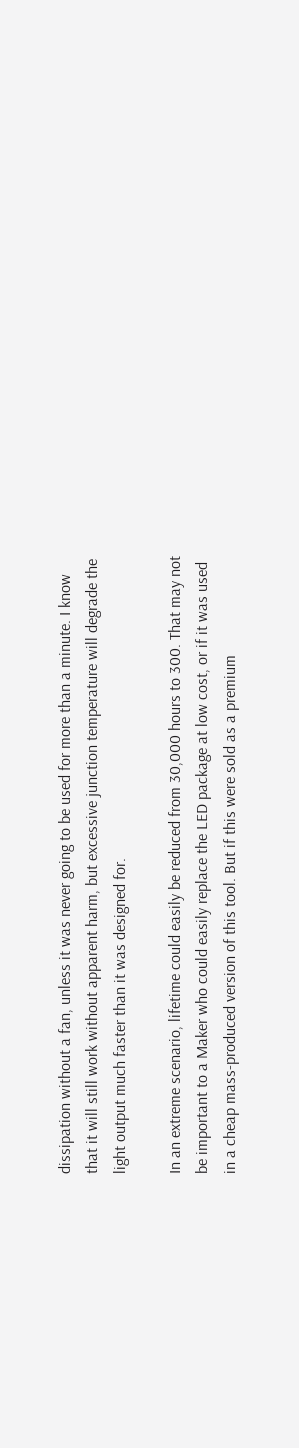dissipation without a fan, unless it was never going to be used for more than a minute. I know that it will still work without apparent harm, but excessive junction temperature will degrade the light output much faster than it was designed for.

In an extreme scenario, lifetime could easily be reduced from 30,000 hours to 300. That may not be important to a Maker who could easily replace the LED package at low cost, or if it was used in a cheap mass-produced version of this tool. But if this were sold as a premium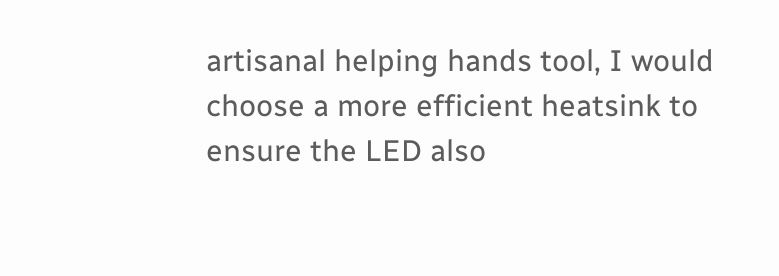artisanal helping hands tool, I would choose a more efficient heatsink to ensure the LED also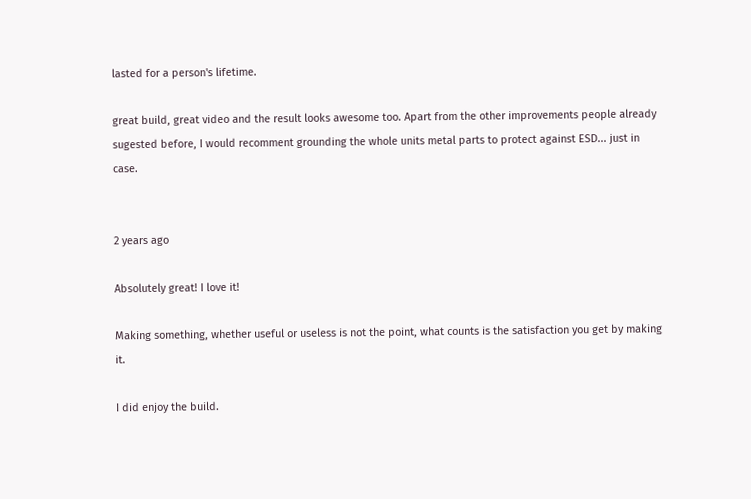lasted for a person's lifetime.

great build, great video and the result looks awesome too. Apart from the other improvements people already sugested before, I would recomment grounding the whole units metal parts to protect against ESD... just in case.


2 years ago

Absolutely great! I love it!

Making something, whether useful or useless is not the point, what counts is the satisfaction you get by making it.

I did enjoy the build.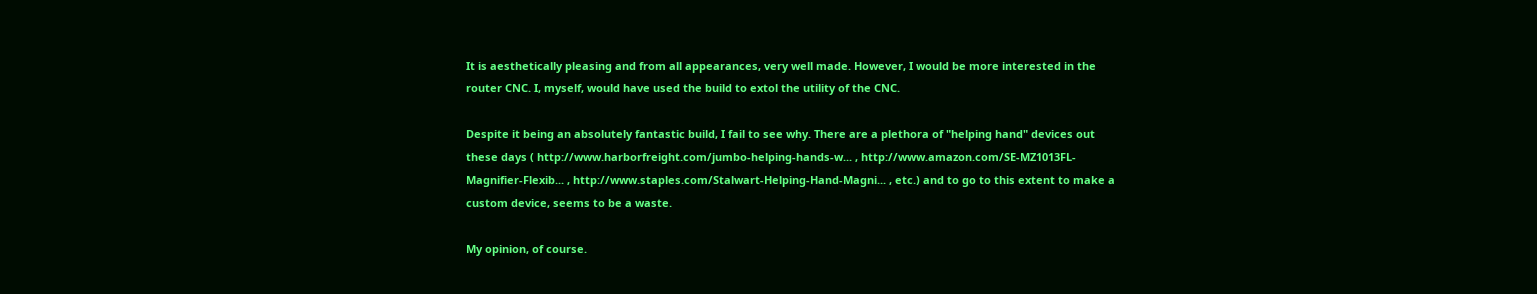It is aesthetically pleasing and from all appearances, very well made. However, I would be more interested in the router CNC. I, myself, would have used the build to extol the utility of the CNC.

Despite it being an absolutely fantastic build, I fail to see why. There are a plethora of "helping hand" devices out these days ( http://www.harborfreight.com/jumbo-helping-hands-w... , http://www.amazon.com/SE-MZ1013FL-Magnifier-Flexib... , http://www.staples.com/Stalwart-Helping-Hand-Magni... , etc.) and to go to this extent to make a custom device, seems to be a waste.

My opinion, of course.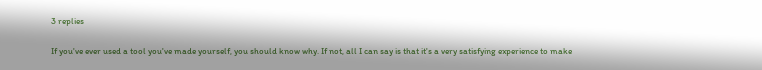3 replies

If you've ever used a tool you've made yourself, you should know why. If not, all I can say is that it's a very satisfying experience to make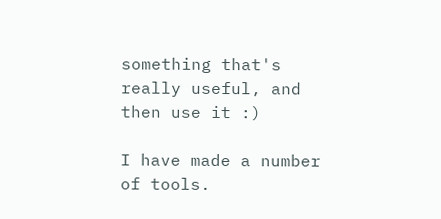something that's really useful, and then use it :)

I have made a number of tools.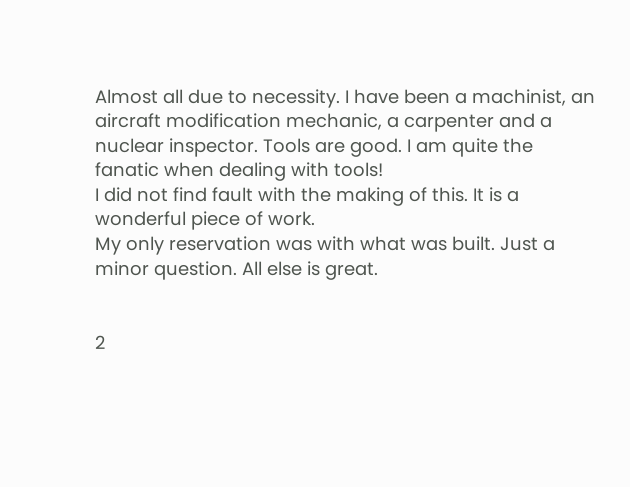Almost all due to necessity. I have been a machinist, an aircraft modification mechanic, a carpenter and a nuclear inspector. Tools are good. I am quite the fanatic when dealing with tools!
I did not find fault with the making of this. It is a wonderful piece of work.
My only reservation was with what was built. Just a minor question. All else is great.


2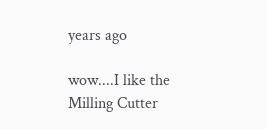years ago

wow....I like the Milling Cutter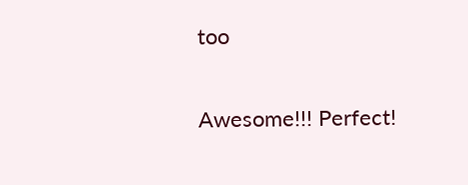too

Awesome!!! Perfect!